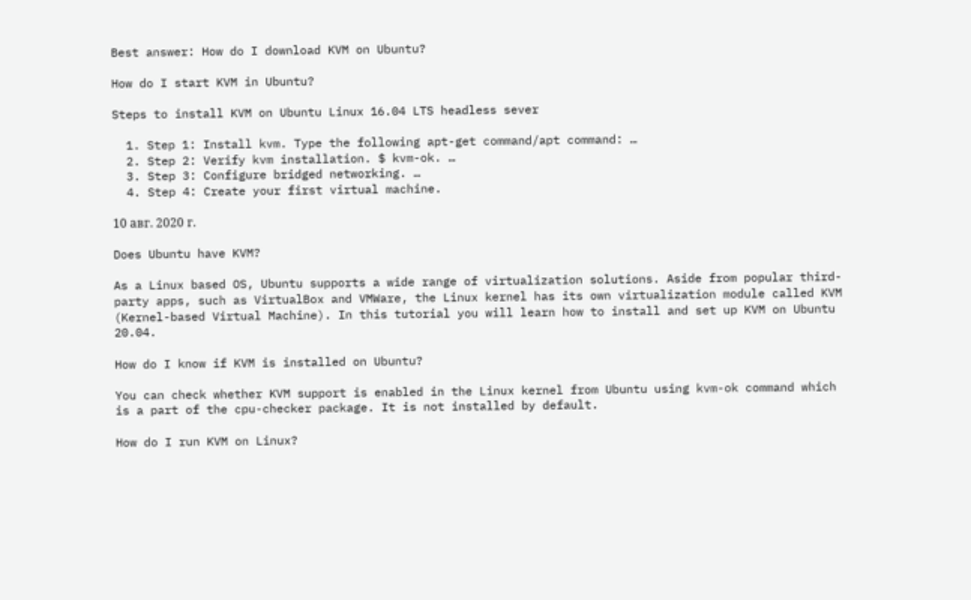Best answer: How do I download KVM on Ubuntu?

How do I start KVM in Ubuntu?

Steps to install KVM on Ubuntu Linux 16.04 LTS headless sever

  1. Step 1: Install kvm. Type the following apt-get command/apt command: …
  2. Step 2: Verify kvm installation. $ kvm-ok. …
  3. Step 3: Configure bridged networking. …
  4. Step 4: Create your first virtual machine.

10 авг. 2020 г.

Does Ubuntu have KVM?

As a Linux based OS, Ubuntu supports a wide range of virtualization solutions. Aside from popular third-party apps, such as VirtualBox and VMWare, the Linux kernel has its own virtualization module called KVM (Kernel-based Virtual Machine). In this tutorial you will learn how to install and set up KVM on Ubuntu 20.04.

How do I know if KVM is installed on Ubuntu?

You can check whether KVM support is enabled in the Linux kernel from Ubuntu using kvm-ok command which is a part of the cpu-checker package. It is not installed by default.

How do I run KVM on Linux?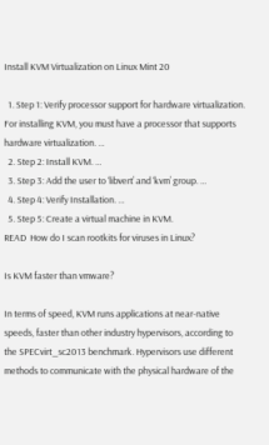Install KVM Virtualization on Linux Mint 20

  1. Step 1: Verify processor support for hardware virtualization. For installing KVM, you must have a processor that supports hardware virtualization. …
  2. Step 2: Install KVM. …
  3. Step 3: Add the user to ‘libvert’ and ‘kvm’ group. …
  4. Step 4: Verify Installation. …
  5. Step 5: Create a virtual machine in KVM.
READ  How do I scan rootkits for viruses in Linux?

Is KVM faster than vmware?

In terms of speed, KVM runs applications at near-native speeds, faster than other industry hypervisors, according to the SPECvirt_sc2013 benchmark. Hypervisors use different methods to communicate with the physical hardware of the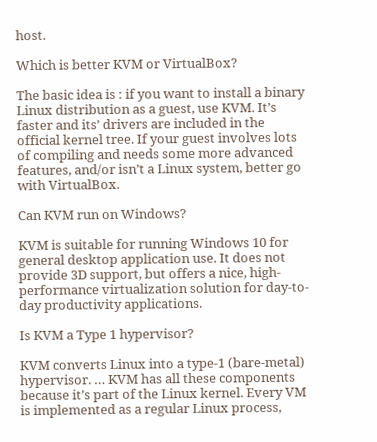host.

Which is better KVM or VirtualBox?

The basic idea is : if you want to install a binary Linux distribution as a guest, use KVM. It’s faster and its’ drivers are included in the official kernel tree. If your guest involves lots of compiling and needs some more advanced features, and/or isn’t a Linux system, better go with VirtualBox.

Can KVM run on Windows?

KVM is suitable for running Windows 10 for general desktop application use. It does not provide 3D support, but offers a nice, high-performance virtualization solution for day-to-day productivity applications.

Is KVM a Type 1 hypervisor?

KVM converts Linux into a type-1 (bare-metal) hypervisor. … KVM has all these components because it’s part of the Linux kernel. Every VM is implemented as a regular Linux process,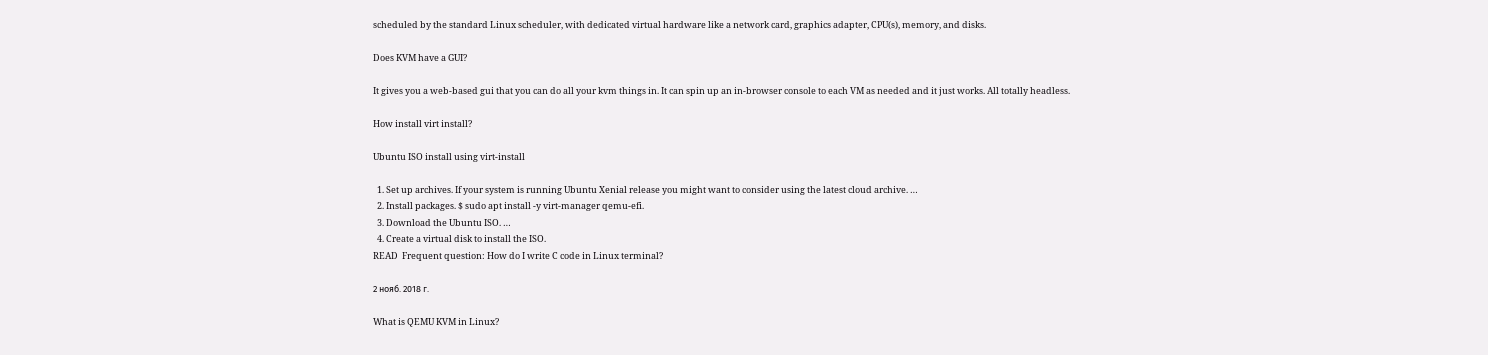scheduled by the standard Linux scheduler, with dedicated virtual hardware like a network card, graphics adapter, CPU(s), memory, and disks.

Does KVM have a GUI?

It gives you a web-based gui that you can do all your kvm things in. It can spin up an in-browser console to each VM as needed and it just works. All totally headless.

How install virt install?

Ubuntu ISO install using virt-install

  1. Set up archives. If your system is running Ubuntu Xenial release you might want to consider using the latest cloud archive. …
  2. Install packages. $ sudo apt install -y virt-manager qemu-efi.
  3. Download the Ubuntu ISO. …
  4. Create a virtual disk to install the ISO.
READ  Frequent question: How do I write C code in Linux terminal?

2 нояб. 2018 г.

What is QEMU KVM in Linux?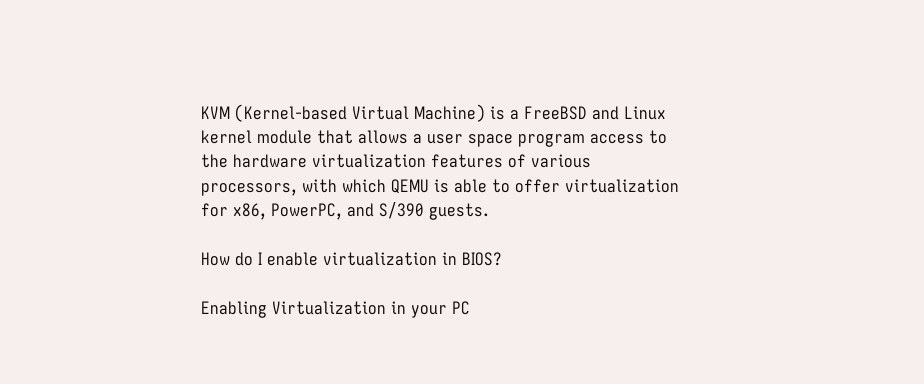KVM (Kernel-based Virtual Machine) is a FreeBSD and Linux kernel module that allows a user space program access to the hardware virtualization features of various processors, with which QEMU is able to offer virtualization for x86, PowerPC, and S/390 guests.

How do I enable virtualization in BIOS?

Enabling Virtualization in your PC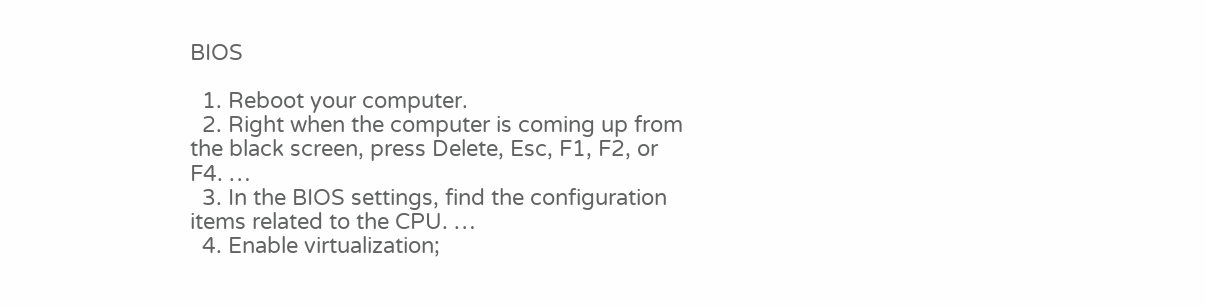BIOS

  1. Reboot your computer.
  2. Right when the computer is coming up from the black screen, press Delete, Esc, F1, F2, or F4. …
  3. In the BIOS settings, find the configuration items related to the CPU. …
  4. Enable virtualization;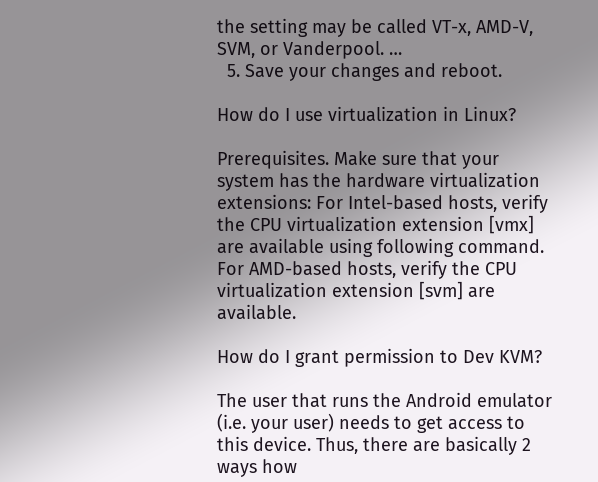the setting may be called VT-x, AMD-V, SVM, or Vanderpool. …
  5. Save your changes and reboot.

How do I use virtualization in Linux?

Prerequisites. Make sure that your system has the hardware virtualization extensions: For Intel-based hosts, verify the CPU virtualization extension [vmx] are available using following command. For AMD-based hosts, verify the CPU virtualization extension [svm] are available.

How do I grant permission to Dev KVM?

The user that runs the Android emulator (i.e. your user) needs to get access to this device. Thus, there are basically 2 ways how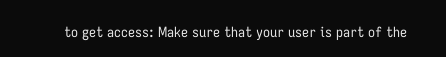to get access: Make sure that your user is part of the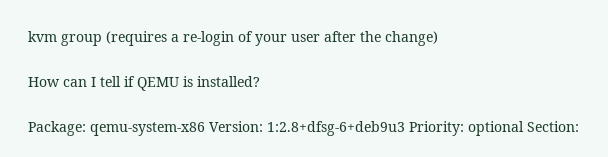kvm group (requires a re-login of your user after the change)

How can I tell if QEMU is installed?

Package: qemu-system-x86 Version: 1:2.8+dfsg-6+deb9u3 Priority: optional Section: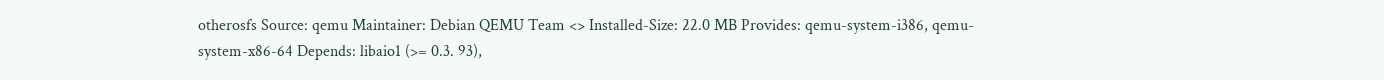otherosfs Source: qemu Maintainer: Debian QEMU Team <> Installed-Size: 22.0 MB Provides: qemu-system-i386, qemu-system-x86-64 Depends: libaio1 (>= 0.3. 93),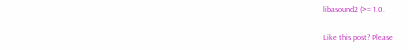libasound2 (>= 1.0.

Like this post? Please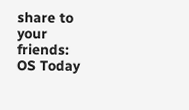share to your friends:
OS Today